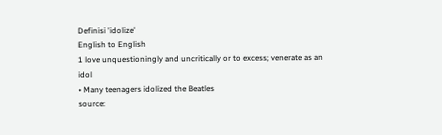Definisi 'idolize'
English to English
1 love unquestioningly and uncritically or to excess; venerate as an idol
• Many teenagers idolized the Beatles
source: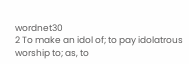wordnet30
2 To make an idol of; to pay idolatrous worship to; as, to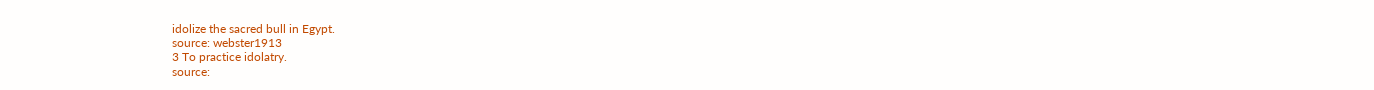idolize the sacred bull in Egypt.
source: webster1913
3 To practice idolatry.
source: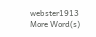webster1913
More Word(s)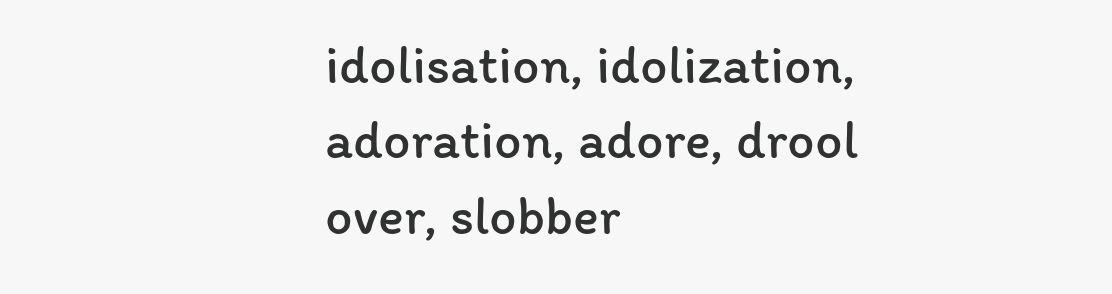idolisation, idolization, adoration, adore, drool over, slobber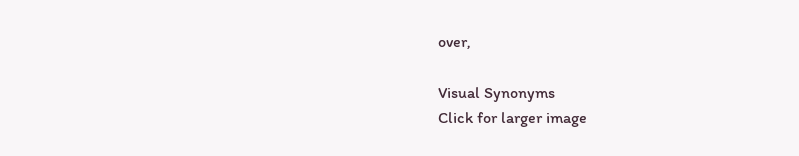over,

Visual Synonyms
Click for larger image